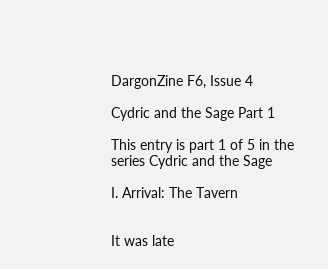DargonZine F6, Issue 4

Cydric and the Sage Part 1

This entry is part 1 of 5 in the series Cydric and the Sage

I. Arrival: The Tavern


It was late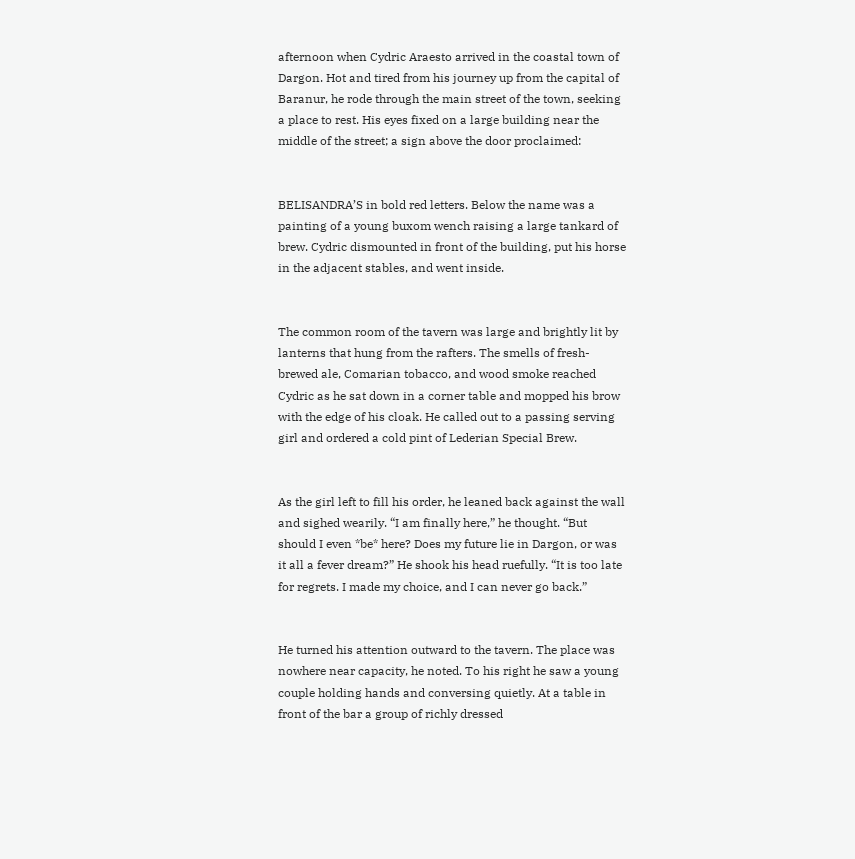afternoon when Cydric Araesto arrived in the coastal town of Dargon. Hot and tired from his journey up from the capital of Baranur, he rode through the main street of the town, seeking a place to rest. His eyes fixed on a large building near the middle of the street; a sign above the door proclaimed:


BELISANDRA’S in bold red letters. Below the name was a painting of a young buxom wench raising a large tankard of brew. Cydric dismounted in front of the building, put his horse in the adjacent stables, and went inside.


The common room of the tavern was large and brightly lit by lanterns that hung from the rafters. The smells of fresh-brewed ale, Comarian tobacco, and wood smoke reached Cydric as he sat down in a corner table and mopped his brow with the edge of his cloak. He called out to a passing serving girl and ordered a cold pint of Lederian Special Brew.


As the girl left to fill his order, he leaned back against the wall and sighed wearily. “I am finally here,” he thought. “But should I even *be* here? Does my future lie in Dargon, or was it all a fever dream?” He shook his head ruefully. “It is too late for regrets. I made my choice, and I can never go back.”


He turned his attention outward to the tavern. The place was nowhere near capacity, he noted. To his right he saw a young couple holding hands and conversing quietly. At a table in front of the bar a group of richly dressed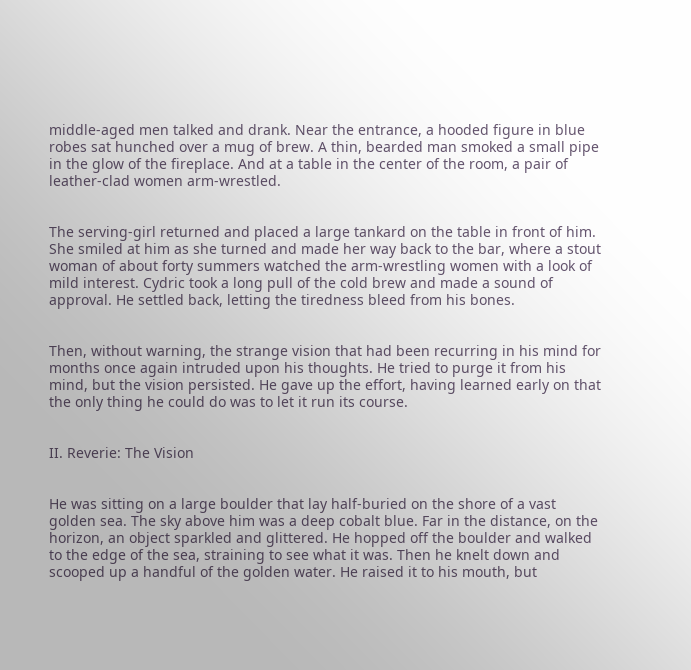middle-aged men talked and drank. Near the entrance, a hooded figure in blue robes sat hunched over a mug of brew. A thin, bearded man smoked a small pipe in the glow of the fireplace. And at a table in the center of the room, a pair of leather-clad women arm-wrestled.


The serving-girl returned and placed a large tankard on the table in front of him. She smiled at him as she turned and made her way back to the bar, where a stout woman of about forty summers watched the arm-wrestling women with a look of mild interest. Cydric took a long pull of the cold brew and made a sound of approval. He settled back, letting the tiredness bleed from his bones.


Then, without warning, the strange vision that had been recurring in his mind for months once again intruded upon his thoughts. He tried to purge it from his mind, but the vision persisted. He gave up the effort, having learned early on that the only thing he could do was to let it run its course.


II. Reverie: The Vision


He was sitting on a large boulder that lay half-buried on the shore of a vast golden sea. The sky above him was a deep cobalt blue. Far in the distance, on the horizon, an object sparkled and glittered. He hopped off the boulder and walked to the edge of the sea, straining to see what it was. Then he knelt down and scooped up a handful of the golden water. He raised it to his mouth, but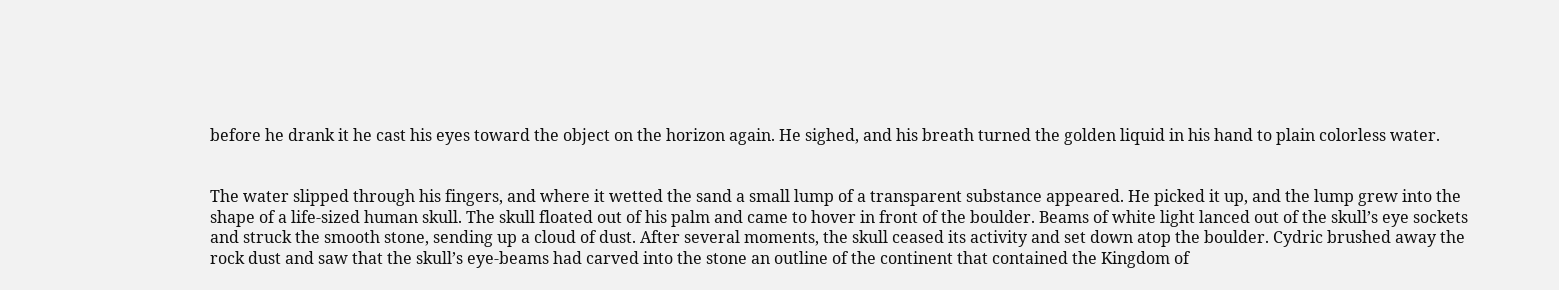before he drank it he cast his eyes toward the object on the horizon again. He sighed, and his breath turned the golden liquid in his hand to plain colorless water.


The water slipped through his fingers, and where it wetted the sand a small lump of a transparent substance appeared. He picked it up, and the lump grew into the shape of a life-sized human skull. The skull floated out of his palm and came to hover in front of the boulder. Beams of white light lanced out of the skull’s eye sockets and struck the smooth stone, sending up a cloud of dust. After several moments, the skull ceased its activity and set down atop the boulder. Cydric brushed away the rock dust and saw that the skull’s eye-beams had carved into the stone an outline of the continent that contained the Kingdom of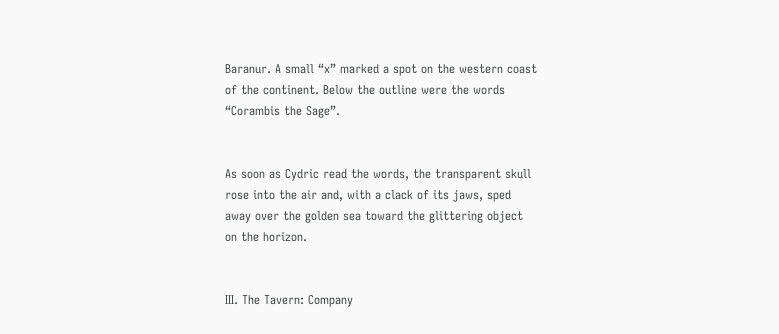Baranur. A small “x” marked a spot on the western coast of the continent. Below the outline were the words “Corambis the Sage”.


As soon as Cydric read the words, the transparent skull rose into the air and, with a clack of its jaws, sped away over the golden sea toward the glittering object on the horizon.


III. The Tavern: Company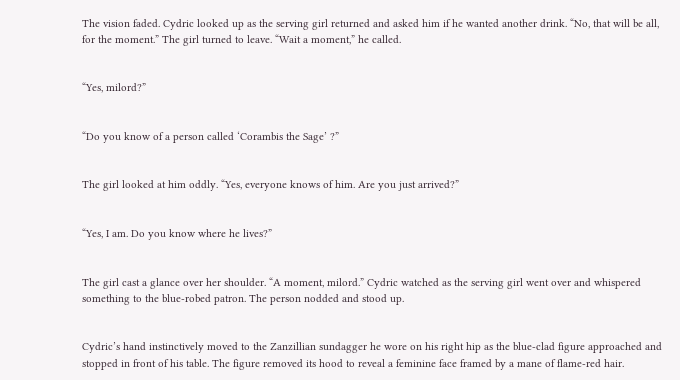The vision faded. Cydric looked up as the serving girl returned and asked him if he wanted another drink. “No, that will be all, for the moment.” The girl turned to leave. “Wait a moment,” he called.


“Yes, milord?”


“Do you know of a person called ‘Corambis the Sage’ ?”


The girl looked at him oddly. “Yes, everyone knows of him. Are you just arrived?”


“Yes, I am. Do you know where he lives?”


The girl cast a glance over her shoulder. “A moment, milord.” Cydric watched as the serving girl went over and whispered something to the blue-robed patron. The person nodded and stood up.


Cydric’s hand instinctively moved to the Zanzillian sundagger he wore on his right hip as the blue-clad figure approached and stopped in front of his table. The figure removed its hood to reveal a feminine face framed by a mane of flame-red hair.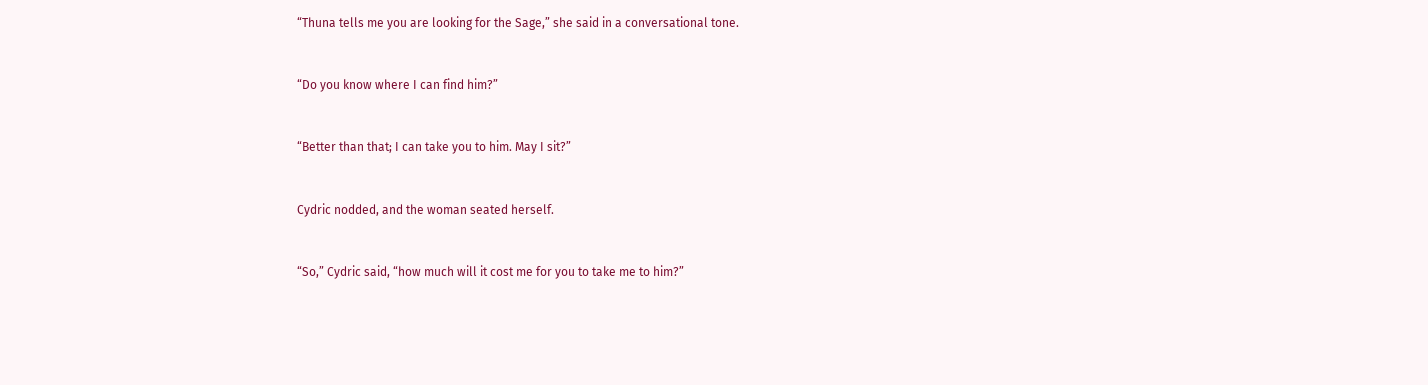“Thuna tells me you are looking for the Sage,” she said in a conversational tone.


“Do you know where I can find him?”


“Better than that; I can take you to him. May I sit?”


Cydric nodded, and the woman seated herself.


“So,” Cydric said, “how much will it cost me for you to take me to him?”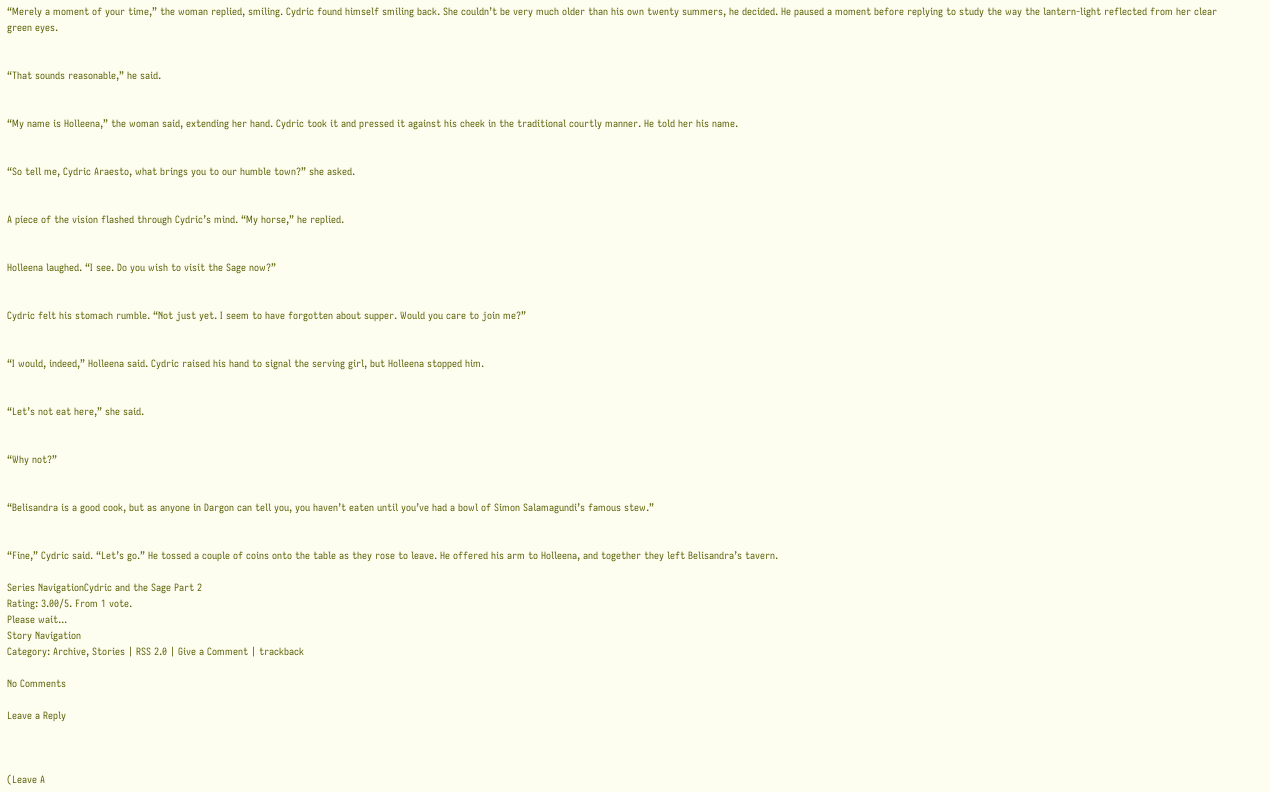“Merely a moment of your time,” the woman replied, smiling. Cydric found himself smiling back. She couldn’t be very much older than his own twenty summers, he decided. He paused a moment before replying to study the way the lantern-light reflected from her clear green eyes.


“That sounds reasonable,” he said.


“My name is Holleena,” the woman said, extending her hand. Cydric took it and pressed it against his cheek in the traditional courtly manner. He told her his name.


“So tell me, Cydric Araesto, what brings you to our humble town?” she asked.


A piece of the vision flashed through Cydric’s mind. “My horse,” he replied.


Holleena laughed. “I see. Do you wish to visit the Sage now?”


Cydric felt his stomach rumble. “Not just yet. I seem to have forgotten about supper. Would you care to join me?”


“I would, indeed,” Holleena said. Cydric raised his hand to signal the serving girl, but Holleena stopped him.


“Let’s not eat here,” she said.


“Why not?”


“Belisandra is a good cook, but as anyone in Dargon can tell you, you haven’t eaten until you’ve had a bowl of Simon Salamagundi’s famous stew.”


“Fine,” Cydric said. “Let’s go.” He tossed a couple of coins onto the table as they rose to leave. He offered his arm to Holleena, and together they left Belisandra’s tavern.

Series NavigationCydric and the Sage Part 2
Rating: 3.00/5. From 1 vote.
Please wait...
Story Navigation
Category: Archive, Stories | RSS 2.0 | Give a Comment | trackback

No Comments

Leave a Reply



(Leave A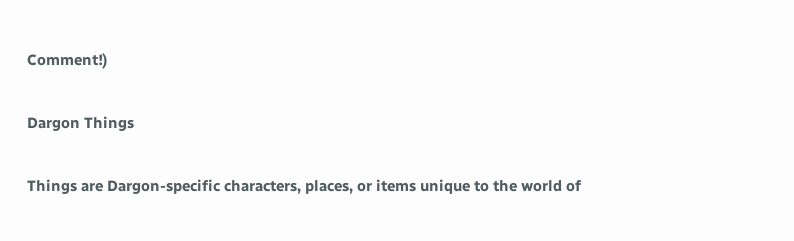Comment!)

Dargon Things

Things are Dargon-specific characters, places, or items unique to the world of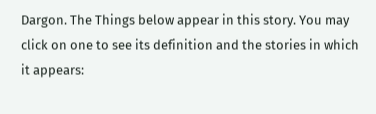Dargon. The Things below appear in this story. You may click on one to see its definition and the stories in which it appears: